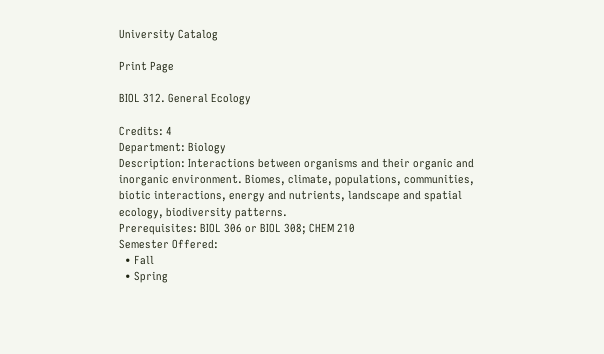University Catalog

Print Page

BIOL 312. General Ecology

Credits: 4
Department: Biology
Description: Interactions between organisms and their organic and inorganic environment. Biomes, climate, populations, communities, biotic interactions, energy and nutrients, landscape and spatial ecology, biodiversity patterns.
Prerequisites: BIOL 306 or BIOL 308; CHEM 210
Semester Offered:
  • Fall
  • Spring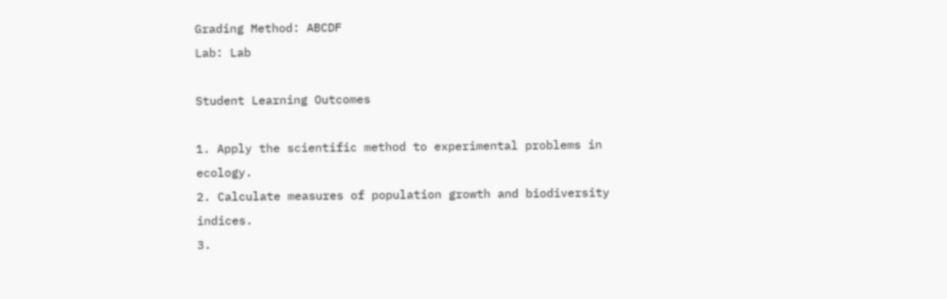Grading Method: ABCDF
Lab: Lab

Student Learning Outcomes

1. Apply the scientific method to experimental problems in ecology.
2. Calculate measures of population growth and biodiversity indices.
3.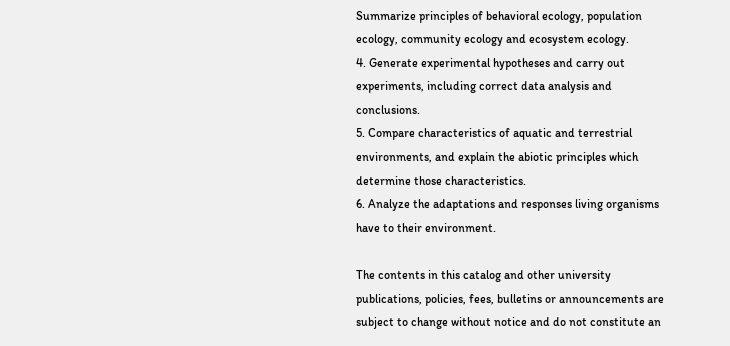Summarize principles of behavioral ecology, population ecology, community ecology and ecosystem ecology.
4. Generate experimental hypotheses and carry out experiments, including correct data analysis and conclusions.
5. Compare characteristics of aquatic and terrestrial environments, and explain the abiotic principles which determine those characteristics.
6. Analyze the adaptations and responses living organisms have to their environment.

The contents in this catalog and other university publications, policies, fees, bulletins or announcements are subject to change without notice and do not constitute an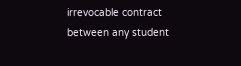irrevocable contract between any student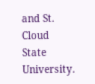and St. Cloud State University.